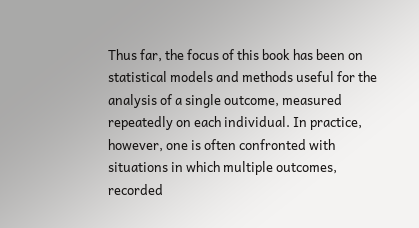Thus far, the focus of this book has been on statistical models and methods useful for the analysis of a single outcome, measured repeatedly on each individual. In practice, however, one is often confronted with situations in which multiple outcomes, recorded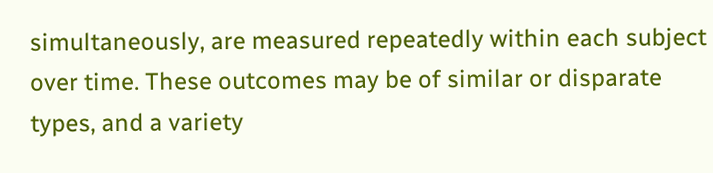simultaneously, are measured repeatedly within each subject over time. These outcomes may be of similar or disparate types, and a variety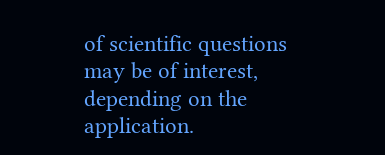of scientific questions may be of interest, depending on the application.